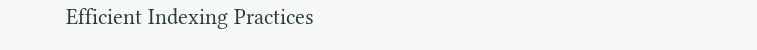Efficient Indexing Practices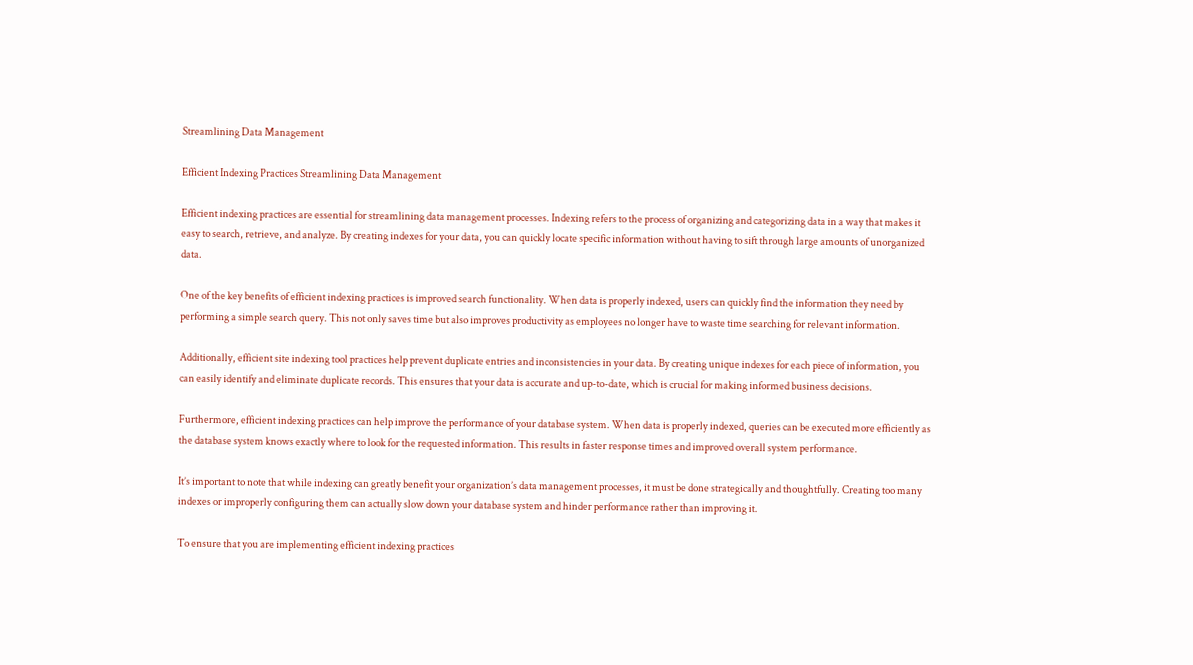Streamlining Data Management

Efficient Indexing Practices Streamlining Data Management

Efficient indexing practices are essential for streamlining data management processes. Indexing refers to the process of organizing and categorizing data in a way that makes it easy to search, retrieve, and analyze. By creating indexes for your data, you can quickly locate specific information without having to sift through large amounts of unorganized data.

One of the key benefits of efficient indexing practices is improved search functionality. When data is properly indexed, users can quickly find the information they need by performing a simple search query. This not only saves time but also improves productivity as employees no longer have to waste time searching for relevant information.

Additionally, efficient site indexing tool practices help prevent duplicate entries and inconsistencies in your data. By creating unique indexes for each piece of information, you can easily identify and eliminate duplicate records. This ensures that your data is accurate and up-to-date, which is crucial for making informed business decisions.

Furthermore, efficient indexing practices can help improve the performance of your database system. When data is properly indexed, queries can be executed more efficiently as the database system knows exactly where to look for the requested information. This results in faster response times and improved overall system performance.

It’s important to note that while indexing can greatly benefit your organization’s data management processes, it must be done strategically and thoughtfully. Creating too many indexes or improperly configuring them can actually slow down your database system and hinder performance rather than improving it.

To ensure that you are implementing efficient indexing practices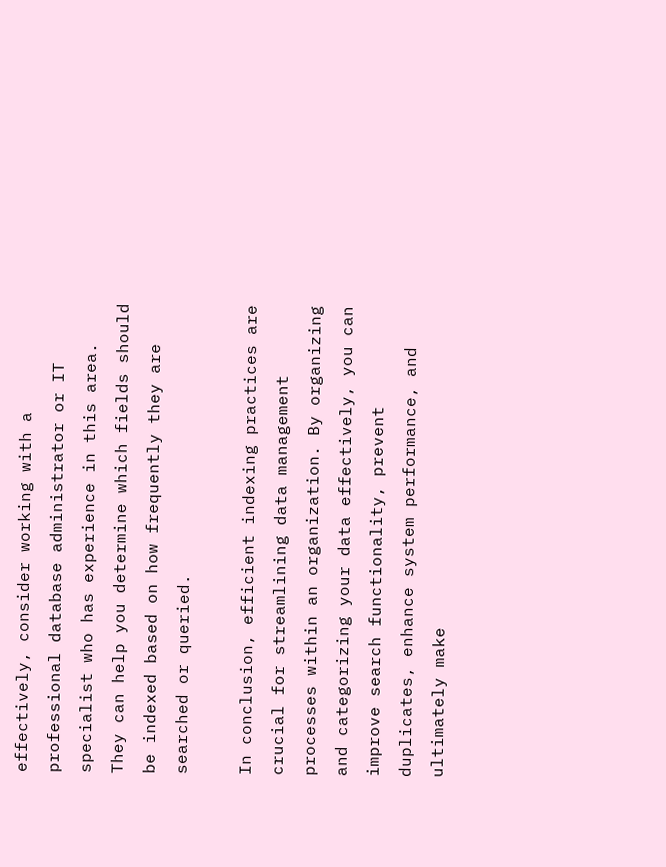effectively, consider working with a professional database administrator or IT specialist who has experience in this area. They can help you determine which fields should be indexed based on how frequently they are searched or queried.

In conclusion, efficient indexing practices are crucial for streamlining data management processes within an organization. By organizing and categorizing your data effectively, you can improve search functionality, prevent duplicates, enhance system performance, and ultimately make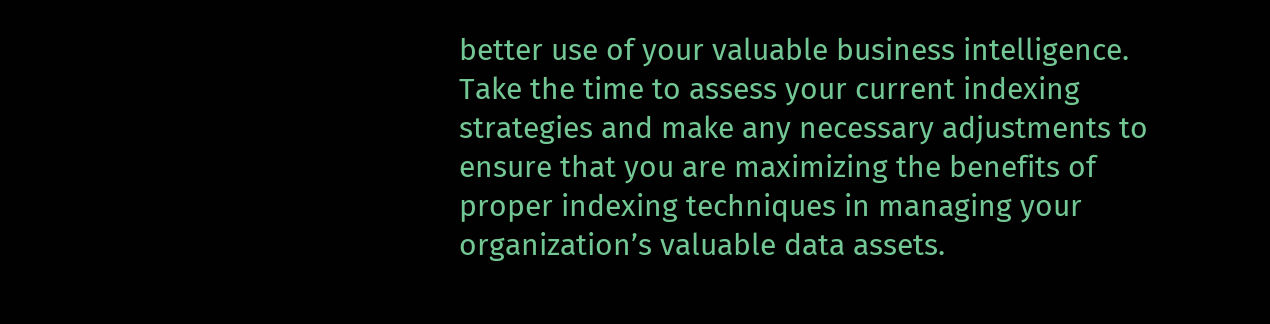better use of your valuable business intelligence. Take the time to assess your current indexing strategies and make any necessary adjustments to ensure that you are maximizing the benefits of proper indexing techniques in managing your organization’s valuable data assets.